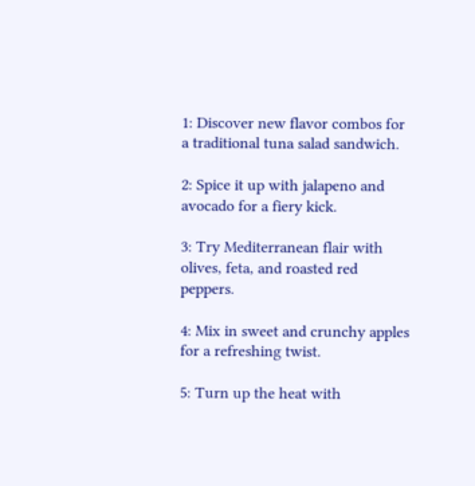1: Discover new flavor combos for a traditional tuna salad sandwich.

2: Spice it up with jalapeno and avocado for a fiery kick.

3: Try Mediterranean flair with olives, feta, and roasted red peppers.

4: Mix in sweet and crunchy apples for a refreshing twist.

5: Turn up the heat with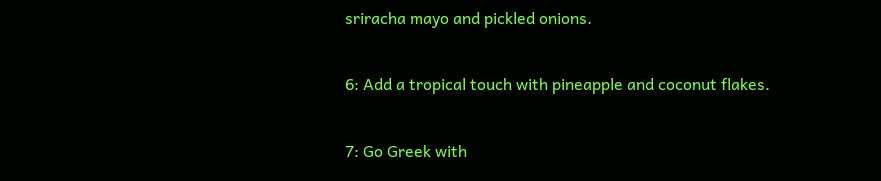sriracha mayo and pickled onions.

6: Add a tropical touch with pineapple and coconut flakes.

7: Go Greek with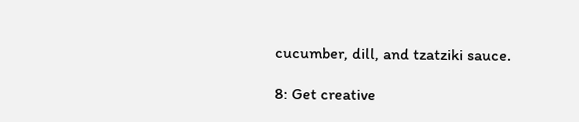cucumber, dill, and tzatziki sauce.

8: Get creative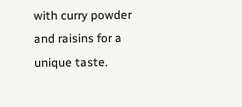with curry powder and raisins for a unique taste.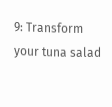9: Transform your tuna salad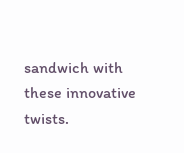sandwich with these innovative twists.